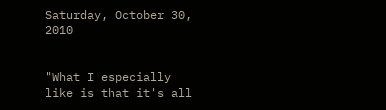Saturday, October 30, 2010


"What I especially like is that it's all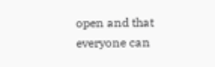open and that everyone can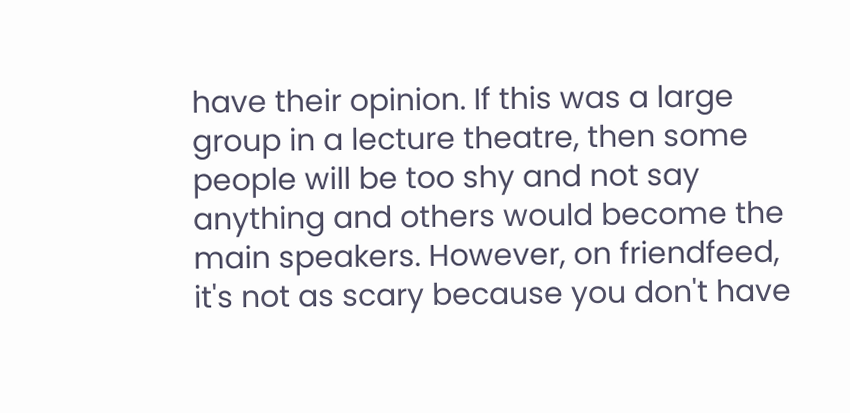have their opinion. If this was a large group in a lecture theatre, then some people will be too shy and not say anything and others would become the main speakers. However, on friendfeed, it's not as scary because you don't have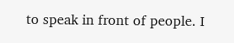to speak in front of people. I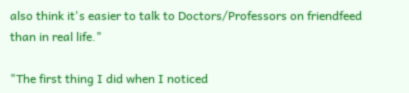also think it's easier to talk to Doctors/Professors on friendfeed than in real life."

"The first thing I did when I noticed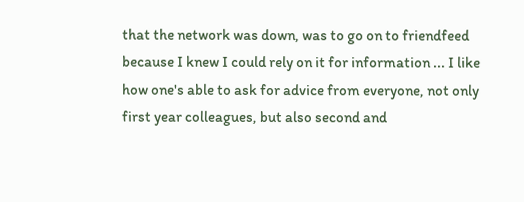that the network was down, was to go on to friendfeed because I knew I could rely on it for information ... I like how one's able to ask for advice from everyone, not only first year colleagues, but also second and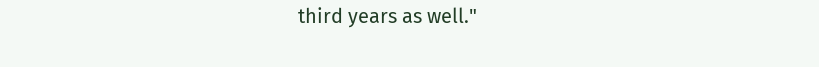third years as well."